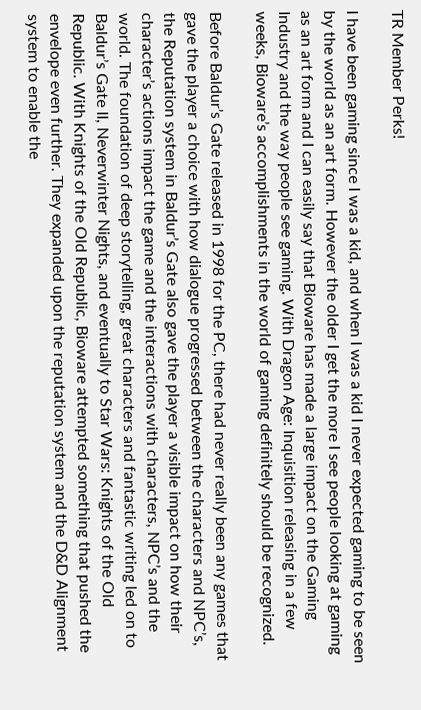TR Member Perks!

I have been gaming since I was a kid, and when I was a kid I never expected gaming to be seen by the world as an art form. However the older I get the more I see people looking at gaming as an art form and I can easily say that Bioware has made a large impact on the Gaming Industry and the way people see gaming. With Dragon Age: Inquisition releasing in a few weeks, Bioware’s accomplishments in the world of gaming definitely should be recognized.

Before Baldur’s Gate released in 1998 for the PC, there had never really been any games that gave the player a choice with how dialogue progressed between the characters and NPC’s, the Reputation system in Baldur’s Gate also gave the player a visible impact on how their character’s actions impact the game and the interactions with characters, NPC’s and the world. The foundation of deep storytelling, great characters and fantastic writing led on to Baldur’s Gate II, Neverwinter Nights, and eventually to Star Wars: Knights of the Old Republic. With Knights of the Old Republic, Bioware attempted something that pushed the envelope even further. They expanded upon the reputation system and the D&D Alignment system to enable the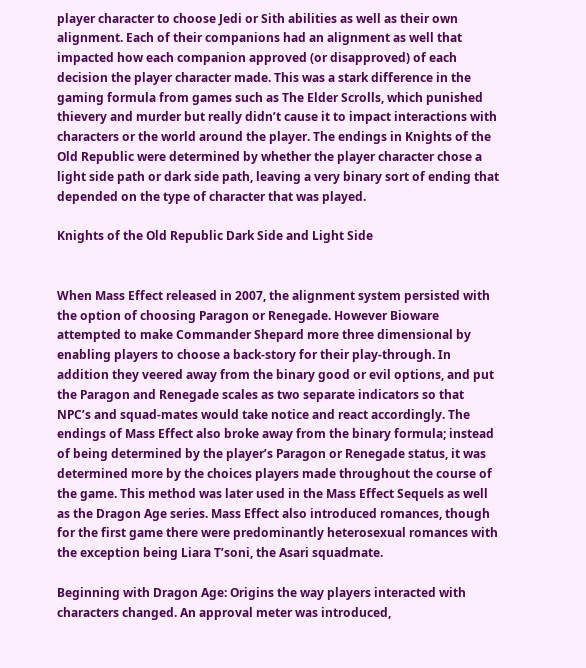player character to choose Jedi or Sith abilities as well as their own alignment. Each of their companions had an alignment as well that impacted how each companion approved (or disapproved) of each decision the player character made. This was a stark difference in the gaming formula from games such as The Elder Scrolls, which punished thievery and murder but really didn’t cause it to impact interactions with characters or the world around the player. The endings in Knights of the Old Republic were determined by whether the player character chose a light side path or dark side path, leaving a very binary sort of ending that depended on the type of character that was played.

Knights of the Old Republic Dark Side and Light Side


When Mass Effect released in 2007, the alignment system persisted with the option of choosing Paragon or Renegade. However Bioware attempted to make Commander Shepard more three dimensional by enabling players to choose a back-story for their play-through. In addition they veered away from the binary good or evil options, and put the Paragon and Renegade scales as two separate indicators so that NPC’s and squad-mates would take notice and react accordingly. The endings of Mass Effect also broke away from the binary formula; instead of being determined by the player’s Paragon or Renegade status, it was determined more by the choices players made throughout the course of the game. This method was later used in the Mass Effect Sequels as well as the Dragon Age series. Mass Effect also introduced romances, though for the first game there were predominantly heterosexual romances with the exception being Liara T’soni, the Asari squadmate.

Beginning with Dragon Age: Origins the way players interacted with characters changed. An approval meter was introduced,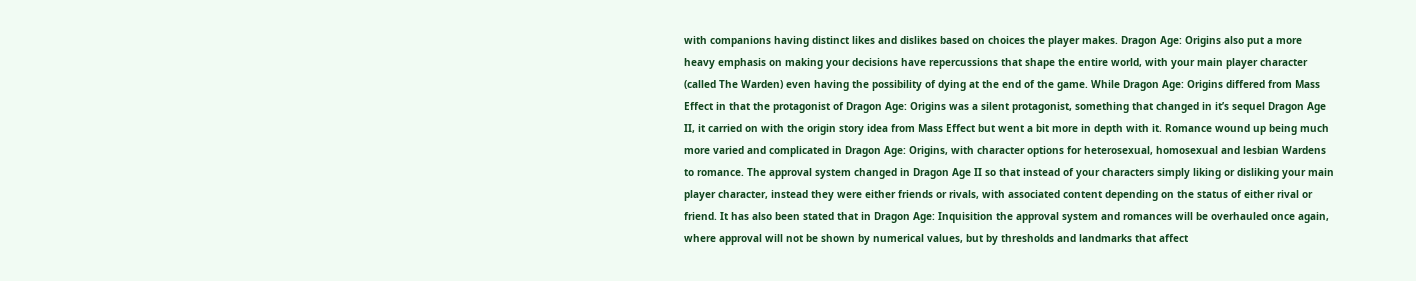with companions having distinct likes and dislikes based on choices the player makes. Dragon Age: Origins also put a more heavy emphasis on making your decisions have repercussions that shape the entire world, with your main player character (called The Warden) even having the possibility of dying at the end of the game. While Dragon Age: Origins differed from Mass Effect in that the protagonist of Dragon Age: Origins was a silent protagonist, something that changed in it’s sequel Dragon Age II, it carried on with the origin story idea from Mass Effect but went a bit more in depth with it. Romance wound up being much more varied and complicated in Dragon Age: Origins, with character options for heterosexual, homosexual and lesbian Wardens to romance. The approval system changed in Dragon Age II so that instead of your characters simply liking or disliking your main player character, instead they were either friends or rivals, with associated content depending on the status of either rival or friend. It has also been stated that in Dragon Age: Inquisition the approval system and romances will be overhauled once again, where approval will not be shown by numerical values, but by thresholds and landmarks that affect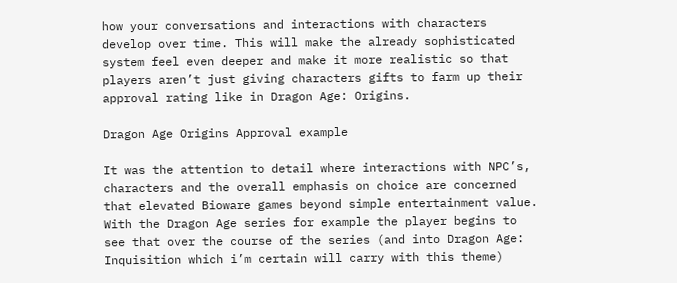how your conversations and interactions with characters develop over time. This will make the already sophisticated system feel even deeper and make it more realistic so that players aren’t just giving characters gifts to farm up their approval rating like in Dragon Age: Origins.

Dragon Age Origins Approval example

It was the attention to detail where interactions with NPC’s, characters and the overall emphasis on choice are concerned that elevated Bioware games beyond simple entertainment value. With the Dragon Age series for example the player begins to see that over the course of the series (and into Dragon Age: Inquisition which i’m certain will carry with this theme)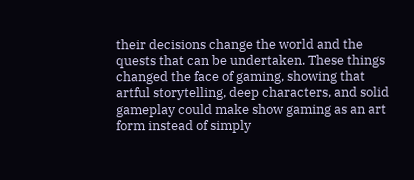their decisions change the world and the quests that can be undertaken. These things changed the face of gaming, showing that artful storytelling, deep characters, and solid gameplay could make show gaming as an art form instead of simply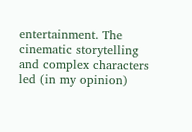entertainment. The cinematic storytelling and complex characters led (in my opinion)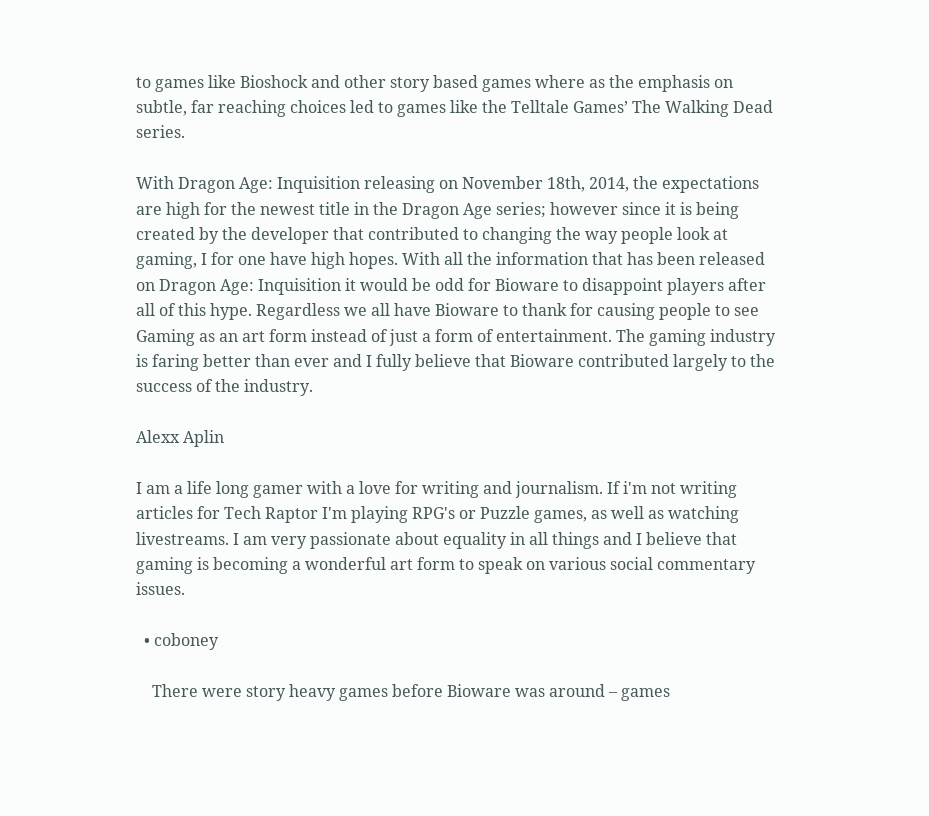to games like Bioshock and other story based games where as the emphasis on subtle, far reaching choices led to games like the Telltale Games’ The Walking Dead series.

With Dragon Age: Inquisition releasing on November 18th, 2014, the expectations are high for the newest title in the Dragon Age series; however since it is being created by the developer that contributed to changing the way people look at gaming, I for one have high hopes. With all the information that has been released on Dragon Age: Inquisition it would be odd for Bioware to disappoint players after all of this hype. Regardless we all have Bioware to thank for causing people to see Gaming as an art form instead of just a form of entertainment. The gaming industry is faring better than ever and I fully believe that Bioware contributed largely to the success of the industry.

Alexx Aplin

I am a life long gamer with a love for writing and journalism. If i'm not writing articles for Tech Raptor I'm playing RPG's or Puzzle games, as well as watching livestreams. I am very passionate about equality in all things and I believe that gaming is becoming a wonderful art form to speak on various social commentary issues.

  • coboney

    There were story heavy games before Bioware was around – games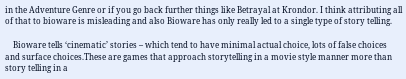in the Adventure Genre or if you go back further things like Betrayal at Krondor. I think attributing all of that to bioware is misleading and also Bioware has only really led to a single type of story telling.

    Bioware tells ‘cinematic’ stories – which tend to have minimal actual choice, lots of false choices and surface choices.These are games that approach storytelling in a movie style manner more than story telling in a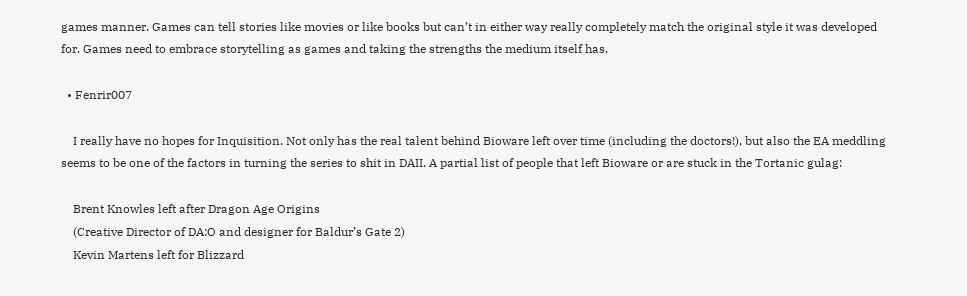games manner. Games can tell stories like movies or like books but can’t in either way really completely match the original style it was developed for. Games need to embrace storytelling as games and taking the strengths the medium itself has.

  • Fenrir007

    I really have no hopes for Inquisition. Not only has the real talent behind Bioware left over time (including the doctors!), but also the EA meddling seems to be one of the factors in turning the series to shit in DAII. A partial list of people that left Bioware or are stuck in the Tortanic gulag:

    Brent Knowles left after Dragon Age Origins
    (Creative Director of DA:O and designer for Baldur’s Gate 2)
    Kevin Martens left for Blizzard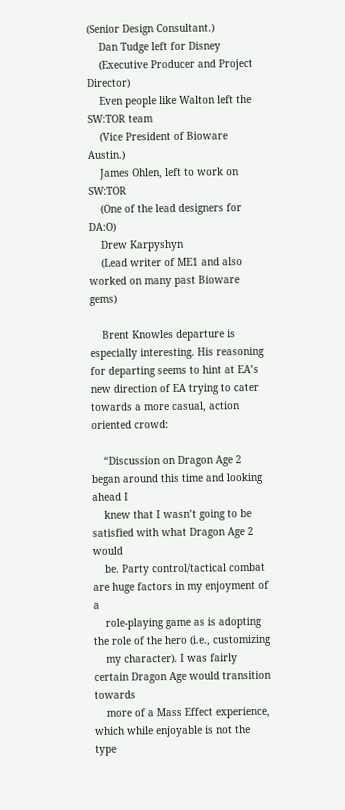(Senior Design Consultant.)
    Dan Tudge left for Disney
    (Executive Producer and Project Director)
    Even people like Walton left the SW:TOR team
    (Vice President of Bioware Austin.)
    James Ohlen, left to work on SW:TOR
    (One of the lead designers for DA:O)
    Drew Karpyshyn
    (Lead writer of ME1 and also worked on many past Bioware gems)

    Brent Knowles departure is especially interesting. His reasoning for departing seems to hint at EA’s new direction of EA trying to cater towards a more casual, action oriented crowd:

    “Discussion on Dragon Age 2 began around this time and looking ahead I
    knew that I wasn’t going to be satisfied with what Dragon Age 2 would
    be. Party control/tactical combat are huge factors in my enjoyment of a
    role-playing game as is adopting the role of the hero (i.e., customizing
    my character). I was fairly certain Dragon Age would transition towards
    more of a Mass Effect experience, which while enjoyable is not the type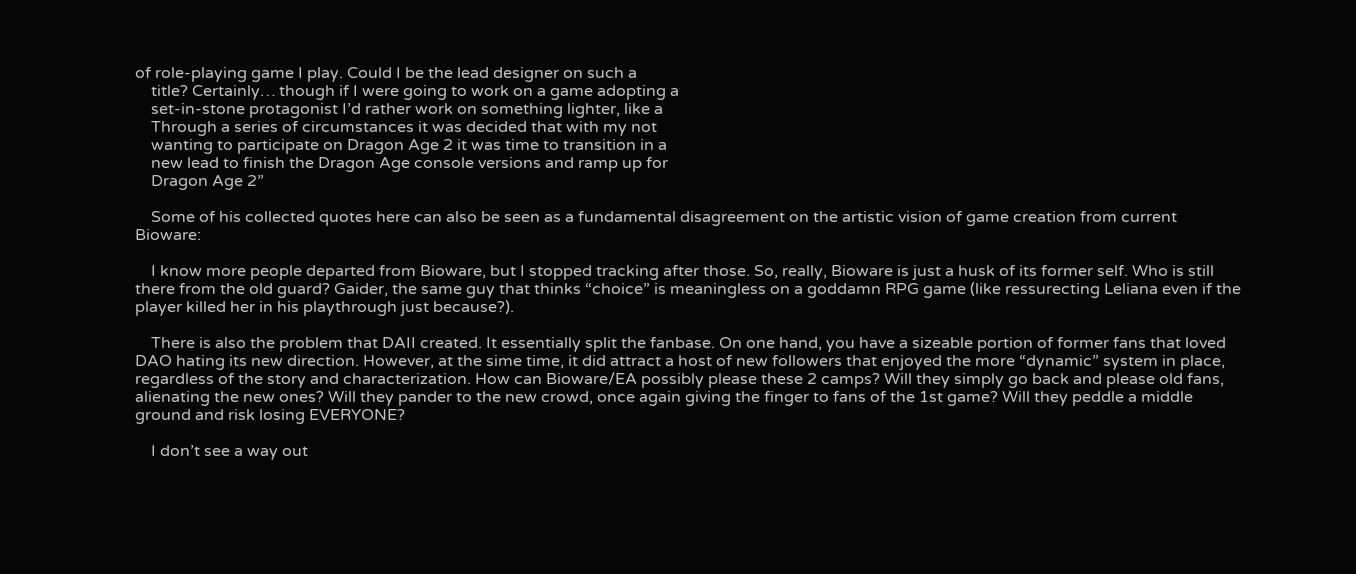of role-playing game I play. Could I be the lead designer on such a
    title? Certainly… though if I were going to work on a game adopting a
    set-in-stone protagonist I’d rather work on something lighter, like a
    Through a series of circumstances it was decided that with my not
    wanting to participate on Dragon Age 2 it was time to transition in a
    new lead to finish the Dragon Age console versions and ramp up for
    Dragon Age 2”

    Some of his collected quotes here can also be seen as a fundamental disagreement on the artistic vision of game creation from current Bioware:

    I know more people departed from Bioware, but I stopped tracking after those. So, really, Bioware is just a husk of its former self. Who is still there from the old guard? Gaider, the same guy that thinks “choice” is meaningless on a goddamn RPG game (like ressurecting Leliana even if the player killed her in his playthrough just because?).

    There is also the problem that DAII created. It essentially split the fanbase. On one hand, you have a sizeable portion of former fans that loved DAO hating its new direction. However, at the sime time, it did attract a host of new followers that enjoyed the more “dynamic” system in place, regardless of the story and characterization. How can Bioware/EA possibly please these 2 camps? Will they simply go back and please old fans, alienating the new ones? Will they pander to the new crowd, once again giving the finger to fans of the 1st game? Will they peddle a middle ground and risk losing EVERYONE?

    I don’t see a way out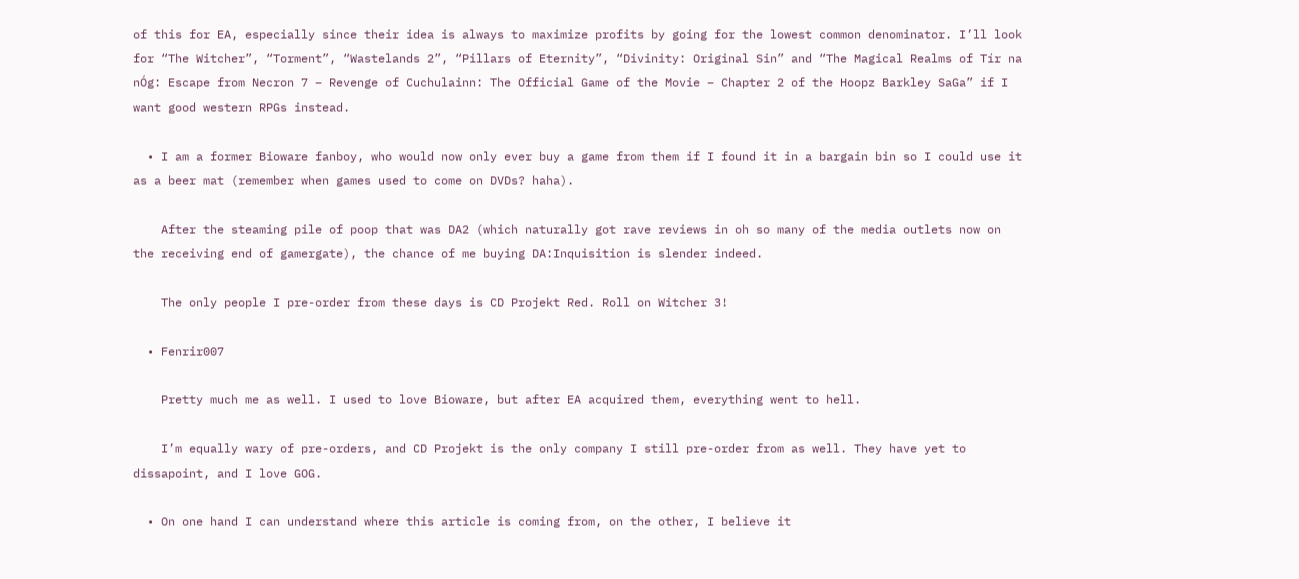of this for EA, especially since their idea is always to maximize profits by going for the lowest common denominator. I’ll look for “The Witcher”, “Torment”, “Wastelands 2”, “Pillars of Eternity”, “Divinity: Original Sin” and “The Magical Realms of Tír na nÓg: Escape from Necron 7 – Revenge of Cuchulainn: The Official Game of the Movie – Chapter 2 of the Hoopz Barkley SaGa” if I want good western RPGs instead.

  • I am a former Bioware fanboy, who would now only ever buy a game from them if I found it in a bargain bin so I could use it as a beer mat (remember when games used to come on DVDs? haha).

    After the steaming pile of poop that was DA2 (which naturally got rave reviews in oh so many of the media outlets now on the receiving end of gamergate), the chance of me buying DA:Inquisition is slender indeed.

    The only people I pre-order from these days is CD Projekt Red. Roll on Witcher 3!

  • Fenrir007

    Pretty much me as well. I used to love Bioware, but after EA acquired them, everything went to hell.

    I’m equally wary of pre-orders, and CD Projekt is the only company I still pre-order from as well. They have yet to dissapoint, and I love GOG.

  • On one hand I can understand where this article is coming from, on the other, I believe it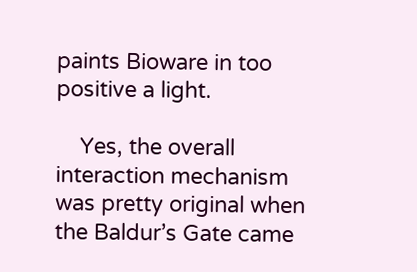paints Bioware in too positive a light.

    Yes, the overall interaction mechanism was pretty original when the Baldur’s Gate came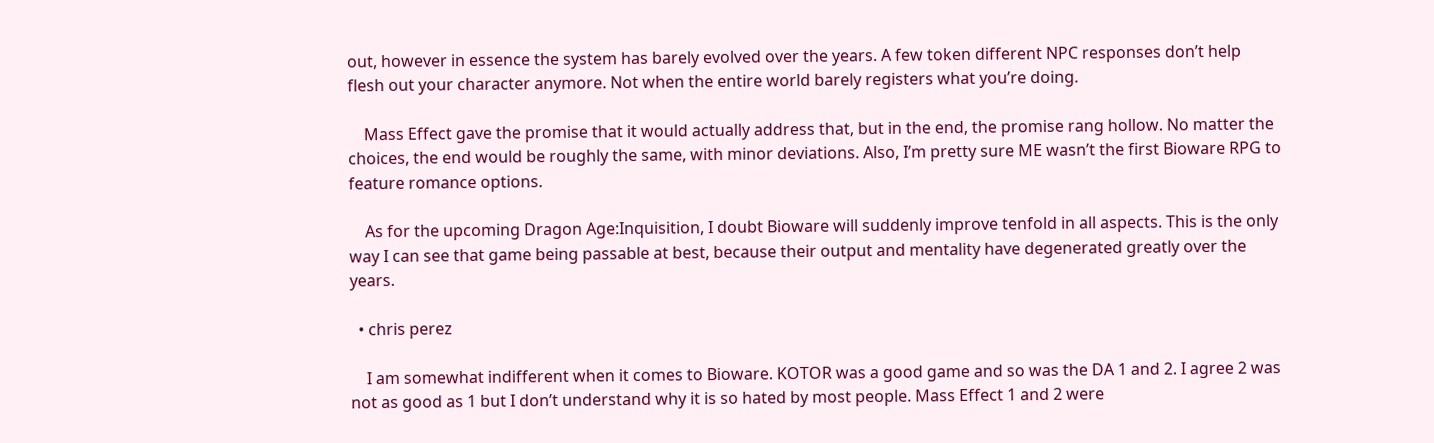out, however in essence the system has barely evolved over the years. A few token different NPC responses don’t help flesh out your character anymore. Not when the entire world barely registers what you’re doing.

    Mass Effect gave the promise that it would actually address that, but in the end, the promise rang hollow. No matter the choices, the end would be roughly the same, with minor deviations. Also, I’m pretty sure ME wasn’t the first Bioware RPG to feature romance options.

    As for the upcoming Dragon Age:Inquisition, I doubt Bioware will suddenly improve tenfold in all aspects. This is the only way I can see that game being passable at best, because their output and mentality have degenerated greatly over the years.

  • chris perez

    I am somewhat indifferent when it comes to Bioware. KOTOR was a good game and so was the DA 1 and 2. I agree 2 was not as good as 1 but I don’t understand why it is so hated by most people. Mass Effect 1 and 2 were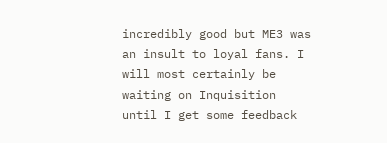incredibly good but ME3 was an insult to loyal fans. I will most certainly be waiting on Inquisition until I get some feedback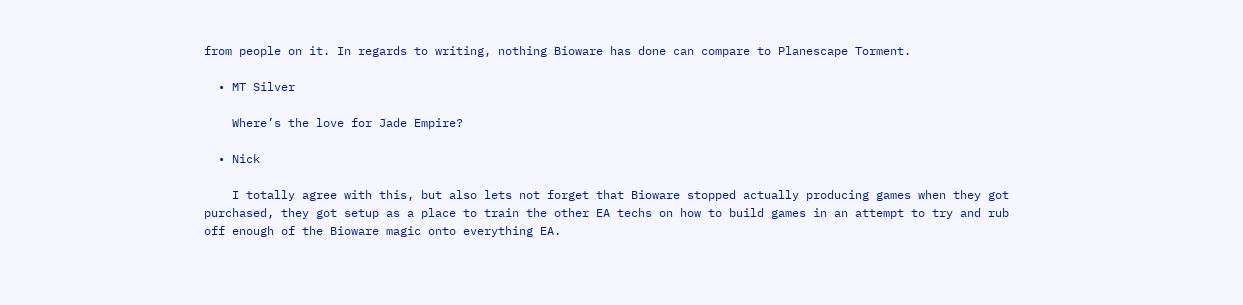from people on it. In regards to writing, nothing Bioware has done can compare to Planescape Torment.

  • MT Silver

    Where’s the love for Jade Empire?

  • Nick

    I totally agree with this, but also lets not forget that Bioware stopped actually producing games when they got purchased, they got setup as a place to train the other EA techs on how to build games in an attempt to try and rub off enough of the Bioware magic onto everything EA.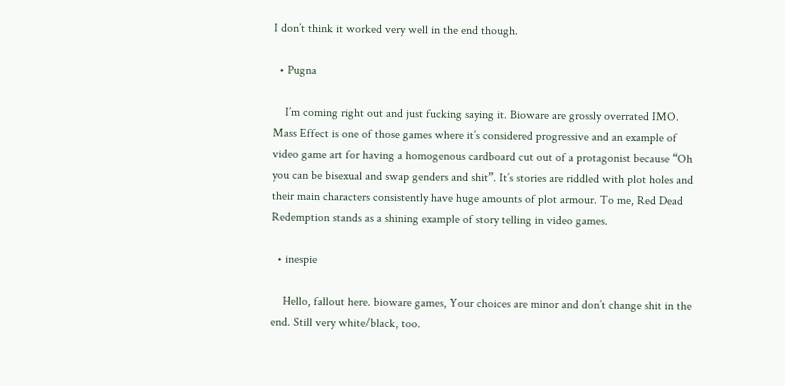I don’t think it worked very well in the end though.

  • Pugna

    I’m coming right out and just fucking saying it. Bioware are grossly overrated IMO. Mass Effect is one of those games where it’s considered progressive and an example of video game art for having a homogenous cardboard cut out of a protagonist because “Oh you can be bisexual and swap genders and shit”. It’s stories are riddled with plot holes and their main characters consistently have huge amounts of plot armour. To me, Red Dead Redemption stands as a shining example of story telling in video games.

  • inespie

    Hello, fallout here. bioware games, Your choices are minor and don’t change shit in the end. Still very white/black, too.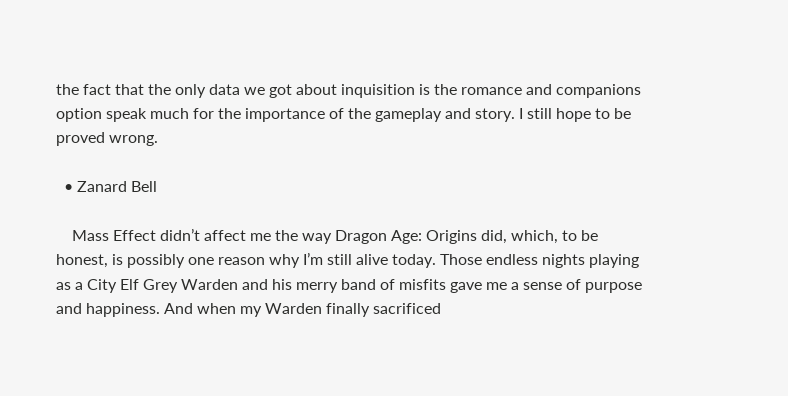the fact that the only data we got about inquisition is the romance and companions option speak much for the importance of the gameplay and story. I still hope to be proved wrong.

  • Zanard Bell

    Mass Effect didn’t affect me the way Dragon Age: Origins did, which, to be honest, is possibly one reason why I’m still alive today. Those endless nights playing as a City Elf Grey Warden and his merry band of misfits gave me a sense of purpose and happiness. And when my Warden finally sacrificed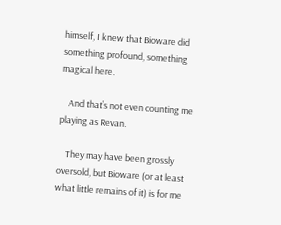himself, I knew that Bioware did something profound, something magical here.

    And that’s not even counting me playing as Revan.

    They may have been grossly oversold, but Bioware (or at least what little remains of it) is for me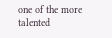one of the more talented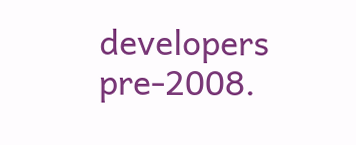developers pre-2008.